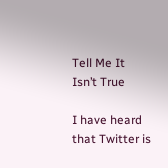Tell Me It Isn’t True

I have heard that Twitter is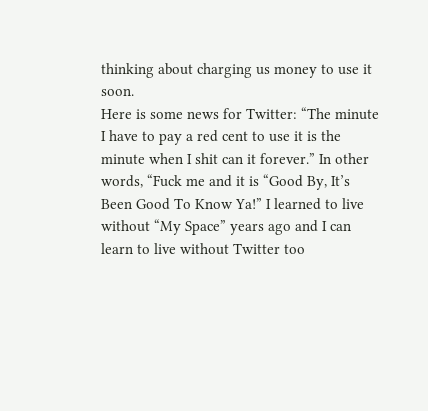thinking about charging us money to use it soon.
Here is some news for Twitter: “The minute I have to pay a red cent to use it is the minute when I shit can it forever.” In other words, “Fuck me and it is “Good By, It’s Been Good To Know Ya!” I learned to live without “My Space” years ago and I can learn to live without Twitter too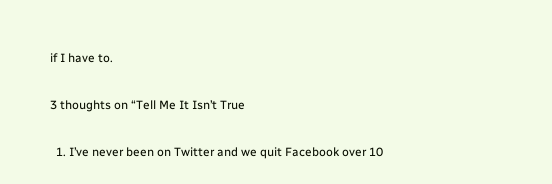if I have to.

3 thoughts on “Tell Me It Isn’t True

  1. I’ve never been on Twitter and we quit Facebook over 10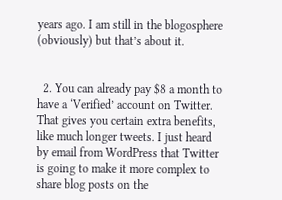years ago. I am still in the blogosphere (obviously) but that’s about it.


  2. You can already pay $8 a month to have a ‘Verified’ account on Twitter. That gives you certain extra benefits, like much longer tweets. I just heard by email from WordPress that Twitter is going to make it more complex to share blog posts on the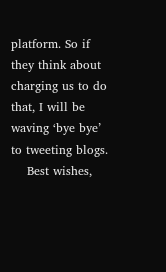platform. So if they think about charging us to do that, I will be waving ‘bye bye’ to tweeting blogs.
    Best wishes,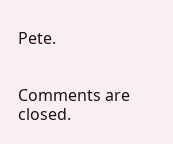Pete.


Comments are closed.